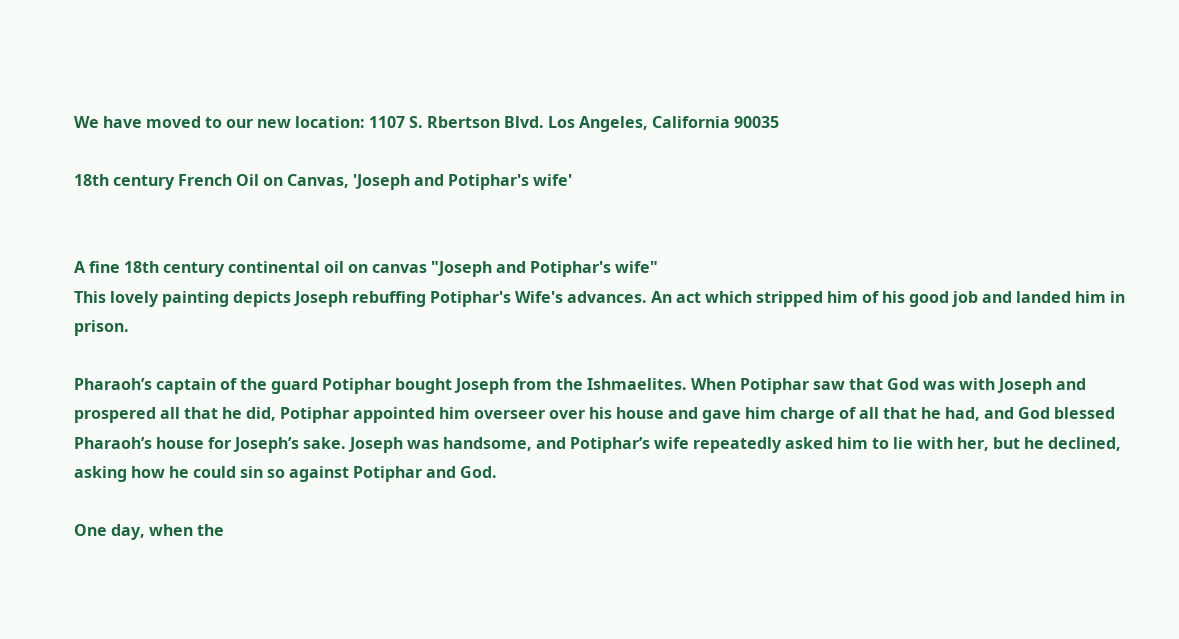We have moved to our new location: 1107 S. Rbertson Blvd. Los Angeles, California 90035

18th century French Oil on Canvas, 'Joseph and Potiphar's wife'


A fine 18th century continental oil on canvas "Joseph and Potiphar's wife"
This lovely painting depicts Joseph rebuffing Potiphar's Wife's advances. An act which stripped him of his good job and landed him in prison.

Pharaoh’s captain of the guard Potiphar bought Joseph from the Ishmaelites. When Potiphar saw that God was with Joseph and prospered all that he did, Potiphar appointed him overseer over his house and gave him charge of all that he had, and God blessed Pharaoh’s house for Joseph’s sake. Joseph was handsome, and Potiphar’s wife repeatedly asked him to lie with her, but he declined, asking how he could sin so against Potiphar and God.

One day, when the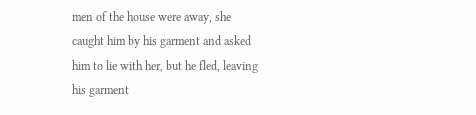men of the house were away, she caught him by his garment and asked him to lie with her, but he fled, leaving his garment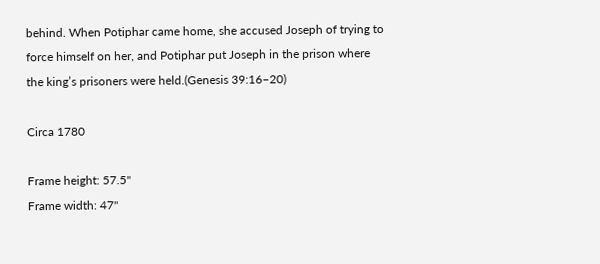behind. When Potiphar came home, she accused Joseph of trying to force himself on her, and Potiphar put Joseph in the prison where the king’s prisoners were held.(Genesis 39:16–20)

Circa 1780

Frame height: 57.5"
Frame width: 47"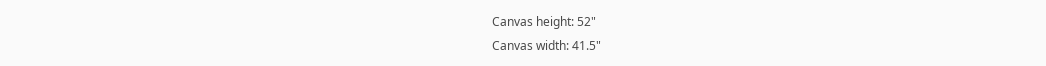Canvas height: 52"
Canvas width: 41.5"